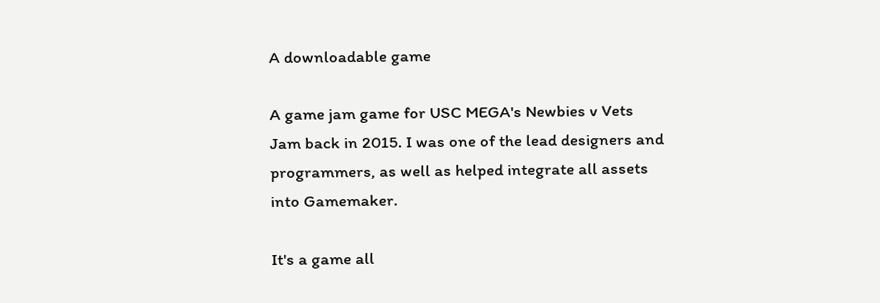A downloadable game

A game jam game for USC MEGA's Newbies v Vets Jam back in 2015. I was one of the lead designers and programmers, as well as helped integrate all assets into Gamemaker.

It's a game all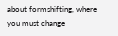about formshifting, where you must change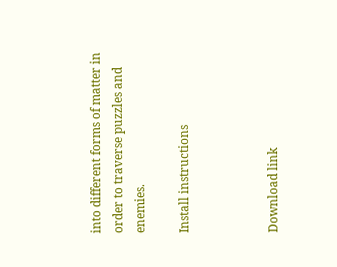into different forms of matter in order to traverse puzzles and enemies.

Install instructions



Download link